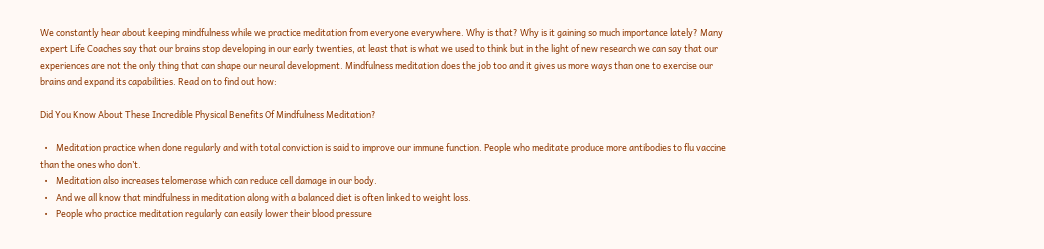We constantly hear about keeping mindfulness while we practice meditation from everyone everywhere. Why is that? Why is it gaining so much importance lately? Many expert Life Coaches say that our brains stop developing in our early twenties, at least that is what we used to think but in the light of new research we can say that our experiences are not the only thing that can shape our neural development. Mindfulness meditation does the job too and it gives us more ways than one to exercise our brains and expand its capabilities. Read on to find out how:

Did You Know About These Incredible Physical Benefits Of Mindfulness Meditation?

  •    Meditation practice when done regularly and with total conviction is said to improve our immune function. People who meditate produce more antibodies to flu vaccine than the ones who don’t.
  •    Meditation also increases telomerase which can reduce cell damage in our body.
  •    And we all know that mindfulness in meditation along with a balanced diet is often linked to weight loss.
  •    People who practice meditation regularly can easily lower their blood pressure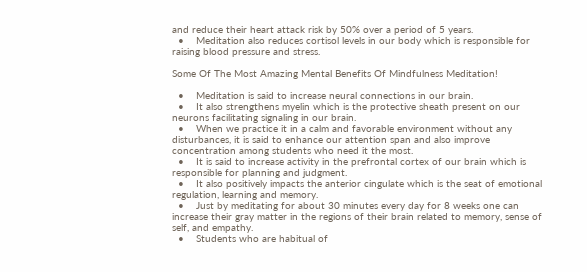and reduce their heart attack risk by 50% over a period of 5 years.
  •    Meditation also reduces cortisol levels in our body which is responsible for raising blood pressure and stress.

Some Of The Most Amazing Mental Benefits Of Mindfulness Meditation!

  •    Meditation is said to increase neural connections in our brain.
  •    It also strengthens myelin which is the protective sheath present on our neurons facilitating signaling in our brain.
  •    When we practice it in a calm and favorable environment without any disturbances, it is said to enhance our attention span and also improve concentration among students who need it the most.
  •    It is said to increase activity in the prefrontal cortex of our brain which is responsible for planning and judgment.
  •    It also positively impacts the anterior cingulate which is the seat of emotional regulation, learning and memory.
  •    Just by meditating for about 30 minutes every day for 8 weeks one can increase their gray matter in the regions of their brain related to memory, sense of self, and empathy.
  •    Students who are habitual of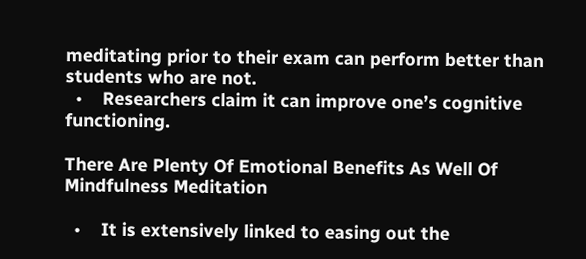meditating prior to their exam can perform better than students who are not.
  •    Researchers claim it can improve one’s cognitive functioning.

There Are Plenty Of Emotional Benefits As Well Of Mindfulness Meditation

  •    It is extensively linked to easing out the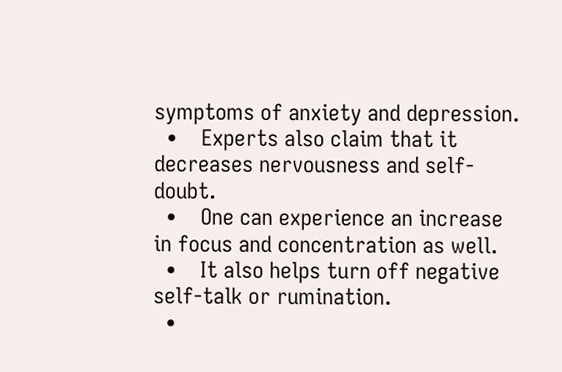symptoms of anxiety and depression.
  •    Experts also claim that it decreases nervousness and self-doubt.
  •    One can experience an increase in focus and concentration as well.
  •    It also helps turn off negative self-talk or rumination.
  •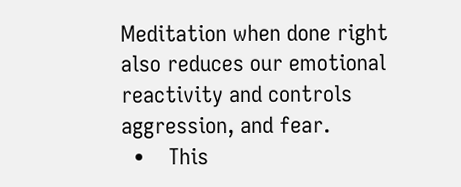Meditation when done right also reduces our emotional reactivity and controls aggression, and fear.
  •    This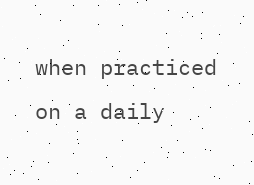when practiced on a daily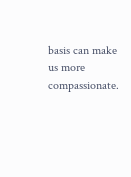basis can make us more compassionate.